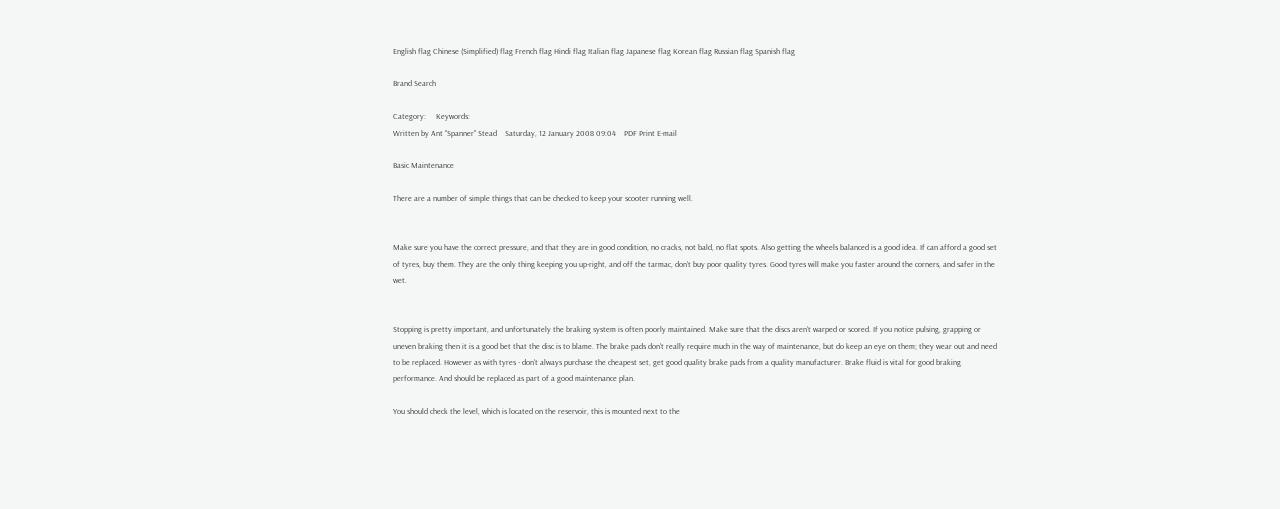English flag Chinese (Simplified) flag French flag Hindi flag Italian flag Japanese flag Korean flag Russian flag Spanish flag

Brand Search

Category:     Keywords:
Written by Ant "Spanner" Stead    Saturday, 12 January 2008 09:04    PDF Print E-mail

Basic Maintenance

There are a number of simple things that can be checked to keep your scooter running well.


Make sure you have the correct pressure, and that they are in good condition, no cracks, not bald, no flat spots. Also getting the wheels balanced is a good idea. If can afford a good set of tyres, buy them. They are the only thing keeping you up-right, and off the tarmac, don’t buy poor quality tyres. Good tyres will make you faster around the corners, and safer in the wet.


Stopping is pretty important, and unfortunately the braking system is often poorly maintained. Make sure that the discs aren’t warped or scored. If you notice pulsing, grapping or uneven braking then it is a good bet that the disc is to blame. The brake pads don’t really require much in the way of maintenance, but do keep an eye on them; they wear out and need to be replaced. However as with tyres - don’t always purchase the cheapest set, get good quality brake pads from a quality manufacturer. Brake fluid is vital for good braking performance. And should be replaced as part of a good maintenance plan.

You should check the level, which is located on the reservoir, this is mounted next to the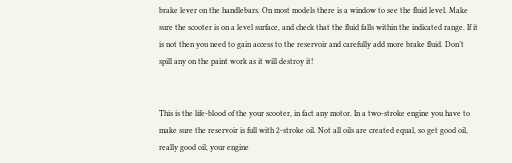brake lever on the handlebars. On most models there is a window to see the fluid level. Make sure the scooter is on a level surface, and check that the fluid falls within the indicated range. If it is not then you need to gain access to the reservoir and carefully add more brake fluid. Don’t spill any on the paint work as it will destroy it!


This is the life-blood of the your scooter, in fact any motor. In a two-stroke engine you have to make sure the reservoir is full with 2-stroke oil. Not all oils are created equal, so get good oil, really good oil, your engine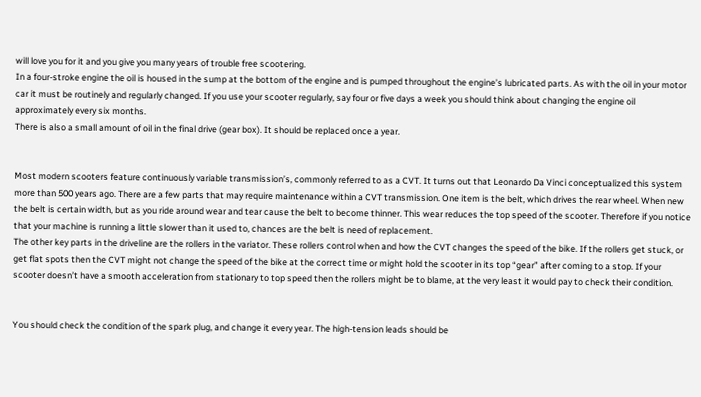will love you for it and you give you many years of trouble free scootering.
In a four-stroke engine the oil is housed in the sump at the bottom of the engine and is pumped throughout the engine’s lubricated parts. As with the oil in your motor car it must be routinely and regularly changed. If you use your scooter regularly, say four or five days a week you should think about changing the engine oil approximately every six months.
There is also a small amount of oil in the final drive (gear box). It should be replaced once a year.


Most modern scooters feature continuously variable transmission’s, commonly referred to as a CVT. It turns out that Leonardo Da Vinci conceptualized this system more than 500 years ago. There are a few parts that may require maintenance within a CVT transmission. One item is the belt, which drives the rear wheel. When new the belt is certain width, but as you ride around wear and tear cause the belt to become thinner. This wear reduces the top speed of the scooter. Therefore if you notice that your machine is running a little slower than it used to, chances are the belt is need of replacement.
The other key parts in the driveline are the rollers in the variator. These rollers control when and how the CVT changes the speed of the bike. If the rollers get stuck, or get flat spots then the CVT might not change the speed of the bike at the correct time or might hold the scooter in its top “gear” after coming to a stop. If your scooter doesn’t have a smooth acceleration from stationary to top speed then the rollers might be to blame, at the very least it would pay to check their condition.


You should check the condition of the spark plug, and change it every year. The high-tension leads should be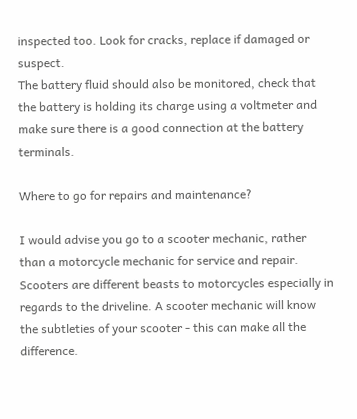inspected too. Look for cracks, replace if damaged or suspect.
The battery fluid should also be monitored, check that the battery is holding its charge using a voltmeter and make sure there is a good connection at the battery terminals.

Where to go for repairs and maintenance?

I would advise you go to a scooter mechanic, rather than a motorcycle mechanic for service and repair. Scooters are different beasts to motorcycles especially in regards to the driveline. A scooter mechanic will know the subtleties of your scooter - this can make all the difference.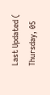Last Updated ( Thursday, 05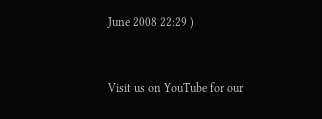June 2008 22:29 )


Visit us on YouTube for our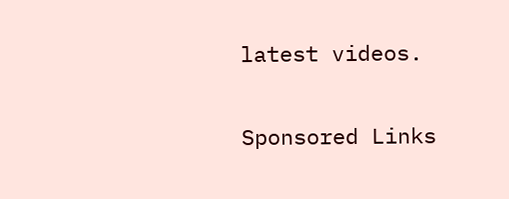latest videos.

Sponsored Links